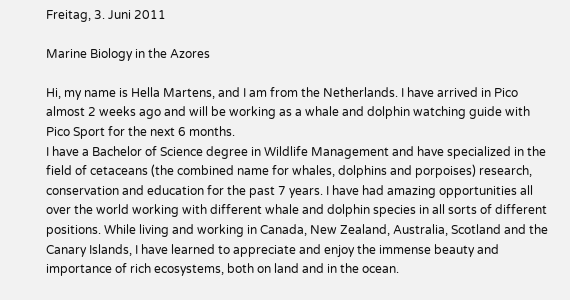Freitag, 3. Juni 2011

Marine Biology in the Azores

Hi, my name is Hella Martens, and I am from the Netherlands. I have arrived in Pico almost 2 weeks ago and will be working as a whale and dolphin watching guide with Pico Sport for the next 6 months.
I have a Bachelor of Science degree in Wildlife Management and have specialized in the field of cetaceans (the combined name for whales, dolphins and porpoises) research, conservation and education for the past 7 years. I have had amazing opportunities all over the world working with different whale and dolphin species in all sorts of different positions. While living and working in Canada, New Zealand, Australia, Scotland and the Canary Islands, I have learned to appreciate and enjoy the immense beauty and importance of rich ecosystems, both on land and in the ocean.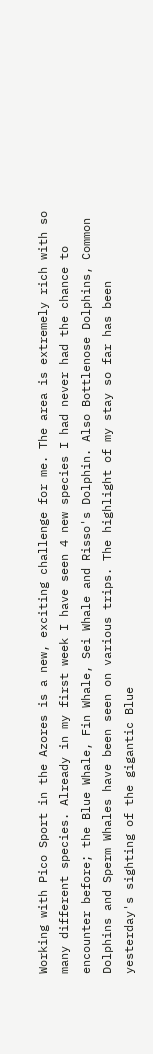Working with Pico Sport in the Azores is a new, exciting challenge for me. The area is extremely rich with so many different species. Already in my first week I have seen 4 new species I had never had the chance to encounter before; the Blue Whale, Fin Whale, Sei Whale and Risso's Dolphin. Also Bottlenose Dolphins, Common Dolphins and Sperm Whales have been seen on various trips. The highlight of my stay so far has been yesterday's sighting of the gigantic Blue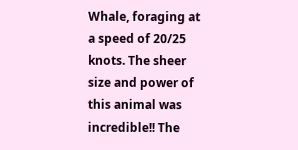Whale, foraging at a speed of 20/25 knots. The sheer size and power of this animal was incredible!! The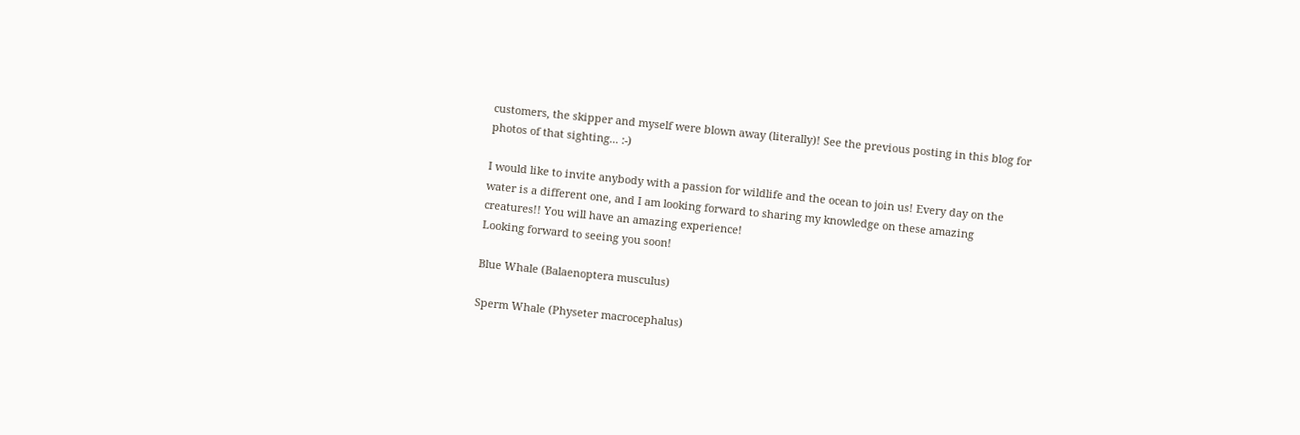customers, the skipper and myself were blown away (literally)! See the previous posting in this blog for photos of that sighting... :-)

I would like to invite anybody with a passion for wildlife and the ocean to join us! Every day on the water is a different one, and I am looking forward to sharing my knowledge on these amazing creatures!! You will have an amazing experience!
Looking forward to seeing you soon!

Blue Whale (Balaenoptera musculus)

Sperm Whale (Physeter macrocephalus)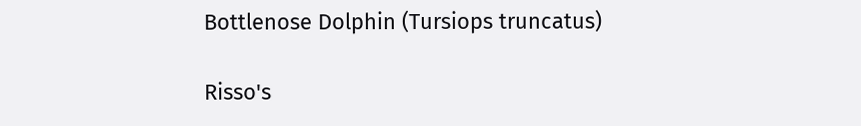Bottlenose Dolphin (Tursiops truncatus)

Risso's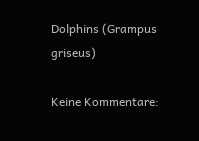Dolphins (Grampus griseus)

Keine Kommentare: